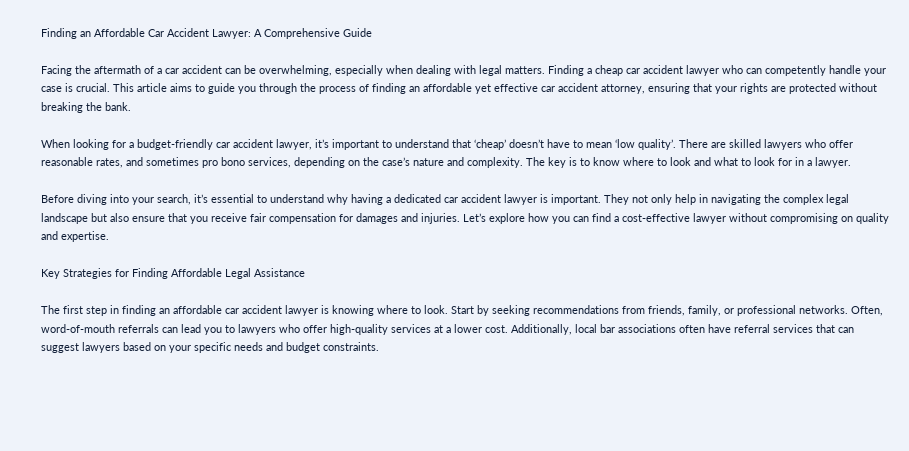Finding an Affordable Car Accident Lawyer: A Comprehensive Guide

Facing the aftermath of a car accident can be overwhelming, especially when dealing with legal matters. Finding a cheap car accident lawyer who can competently handle your case is crucial. This article aims to guide you through the process of finding an affordable yet effective car accident attorney, ensuring that your rights are protected without breaking the bank.

When looking for a budget-friendly car accident lawyer, it’s important to understand that ‘cheap’ doesn’t have to mean ‘low quality’. There are skilled lawyers who offer reasonable rates, and sometimes pro bono services, depending on the case’s nature and complexity. The key is to know where to look and what to look for in a lawyer.

Before diving into your search, it’s essential to understand why having a dedicated car accident lawyer is important. They not only help in navigating the complex legal landscape but also ensure that you receive fair compensation for damages and injuries. Let’s explore how you can find a cost-effective lawyer without compromising on quality and expertise.

Key Strategies for Finding Affordable Legal Assistance

The first step in finding an affordable car accident lawyer is knowing where to look. Start by seeking recommendations from friends, family, or professional networks. Often, word-of-mouth referrals can lead you to lawyers who offer high-quality services at a lower cost. Additionally, local bar associations often have referral services that can suggest lawyers based on your specific needs and budget constraints.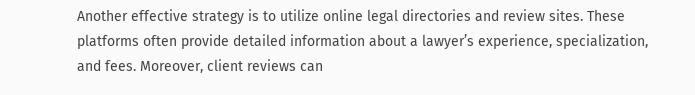Another effective strategy is to utilize online legal directories and review sites. These platforms often provide detailed information about a lawyer’s experience, specialization, and fees. Moreover, client reviews can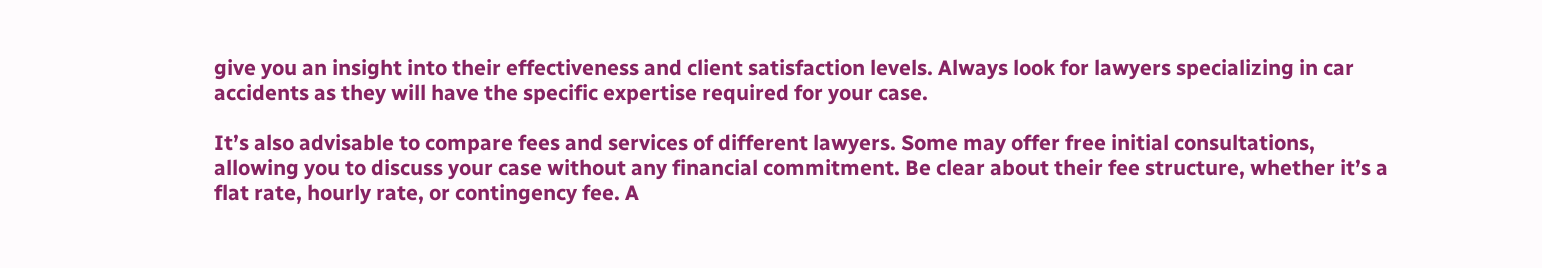give you an insight into their effectiveness and client satisfaction levels. Always look for lawyers specializing in car accidents as they will have the specific expertise required for your case.

It’s also advisable to compare fees and services of different lawyers. Some may offer free initial consultations, allowing you to discuss your case without any financial commitment. Be clear about their fee structure, whether it’s a flat rate, hourly rate, or contingency fee. A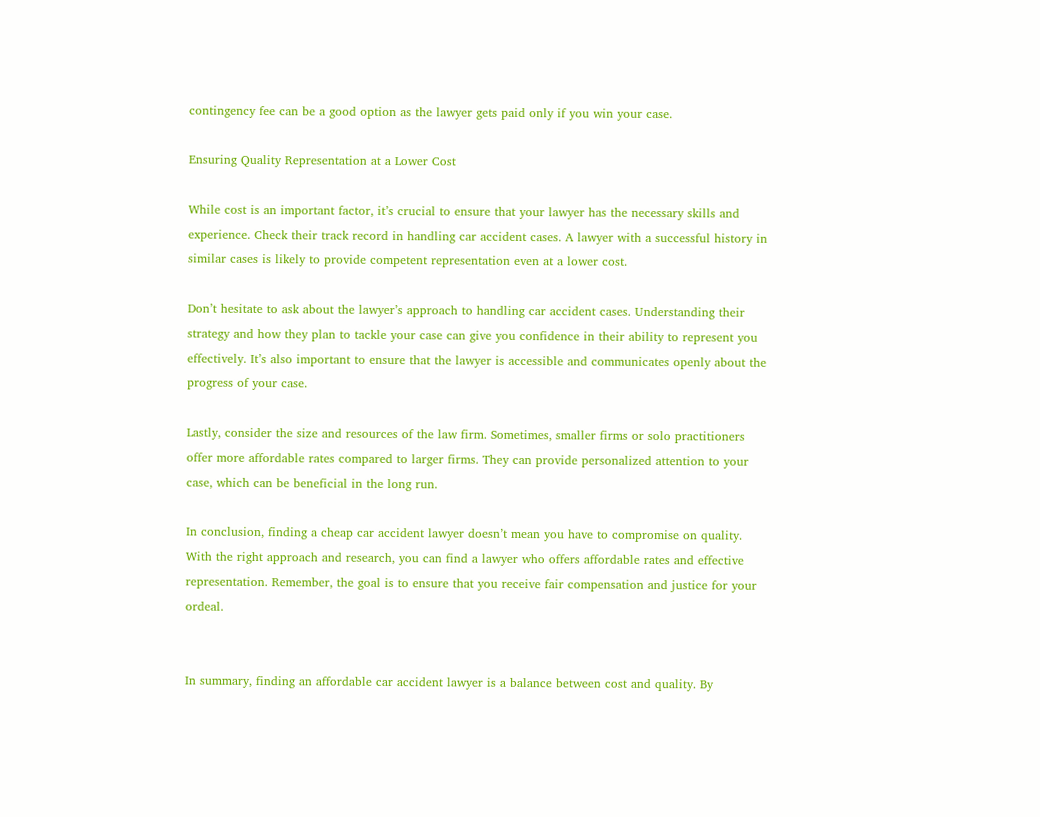contingency fee can be a good option as the lawyer gets paid only if you win your case.

Ensuring Quality Representation at a Lower Cost

While cost is an important factor, it’s crucial to ensure that your lawyer has the necessary skills and experience. Check their track record in handling car accident cases. A lawyer with a successful history in similar cases is likely to provide competent representation even at a lower cost.

Don’t hesitate to ask about the lawyer’s approach to handling car accident cases. Understanding their strategy and how they plan to tackle your case can give you confidence in their ability to represent you effectively. It’s also important to ensure that the lawyer is accessible and communicates openly about the progress of your case.

Lastly, consider the size and resources of the law firm. Sometimes, smaller firms or solo practitioners offer more affordable rates compared to larger firms. They can provide personalized attention to your case, which can be beneficial in the long run.

In conclusion, finding a cheap car accident lawyer doesn’t mean you have to compromise on quality. With the right approach and research, you can find a lawyer who offers affordable rates and effective representation. Remember, the goal is to ensure that you receive fair compensation and justice for your ordeal.


In summary, finding an affordable car accident lawyer is a balance between cost and quality. By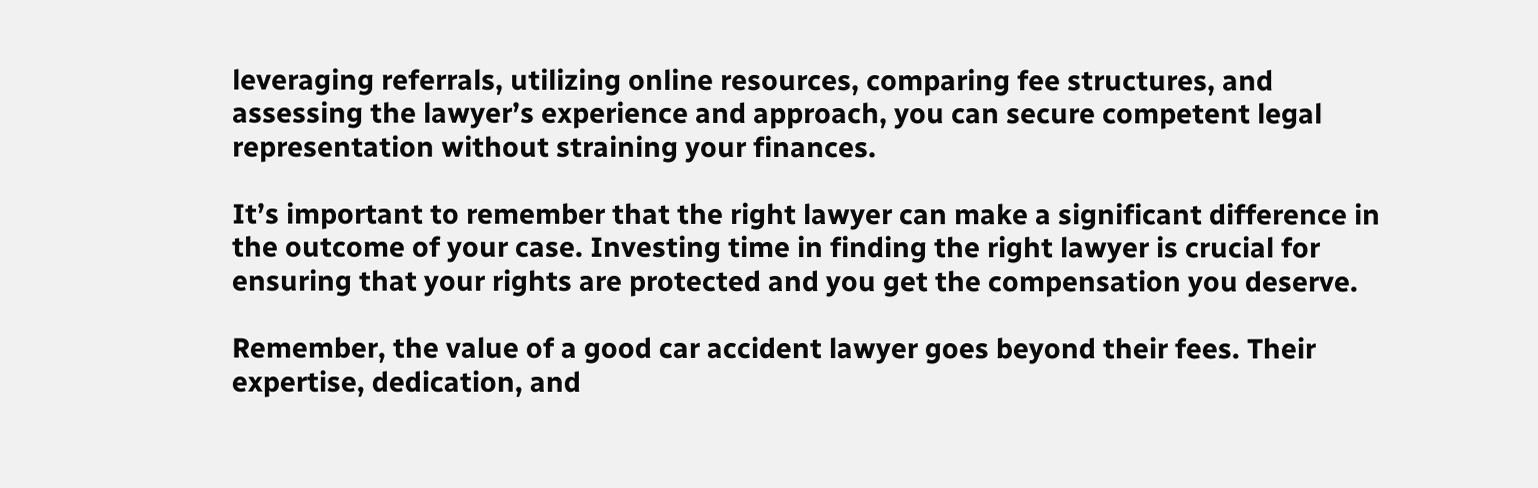leveraging referrals, utilizing online resources, comparing fee structures, and assessing the lawyer’s experience and approach, you can secure competent legal representation without straining your finances.

It’s important to remember that the right lawyer can make a significant difference in the outcome of your case. Investing time in finding the right lawyer is crucial for ensuring that your rights are protected and you get the compensation you deserve.

Remember, the value of a good car accident lawyer goes beyond their fees. Their expertise, dedication, and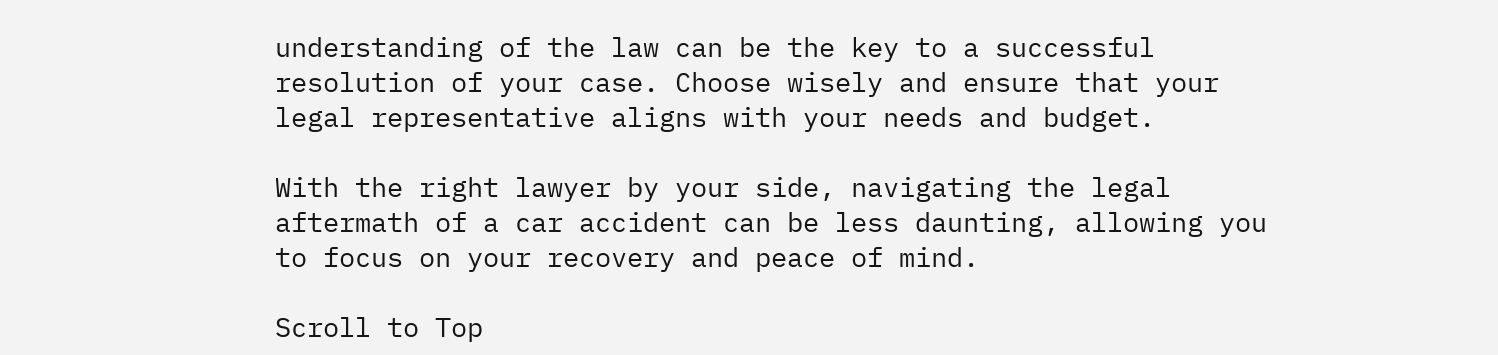understanding of the law can be the key to a successful resolution of your case. Choose wisely and ensure that your legal representative aligns with your needs and budget.

With the right lawyer by your side, navigating the legal aftermath of a car accident can be less daunting, allowing you to focus on your recovery and peace of mind.

Scroll to Top